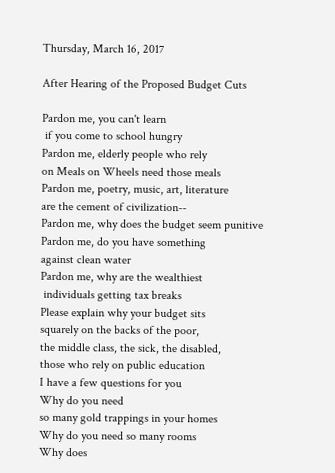Thursday, March 16, 2017

After Hearing of the Proposed Budget Cuts

Pardon me, you can't learn
 if you come to school hungry
Pardon me, elderly people who rely
on Meals on Wheels need those meals
Pardon me, poetry, music, art, literature
are the cement of civilization--
Pardon me, why does the budget seem punitive
Pardon me, do you have something
against clean water
Pardon me, why are the wealthiest
 individuals getting tax breaks
Please explain why your budget sits
squarely on the backs of the poor,
the middle class, the sick, the disabled,
those who rely on public education
I have a few questions for you
Why do you need
so many gold trappings in your homes
Why do you need so many rooms
Why does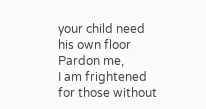your child need his own floor
Pardon me,
I am frightened for those without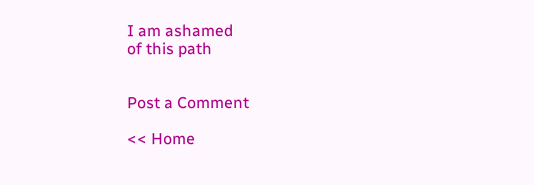I am ashamed
of this path


Post a Comment

<< Home